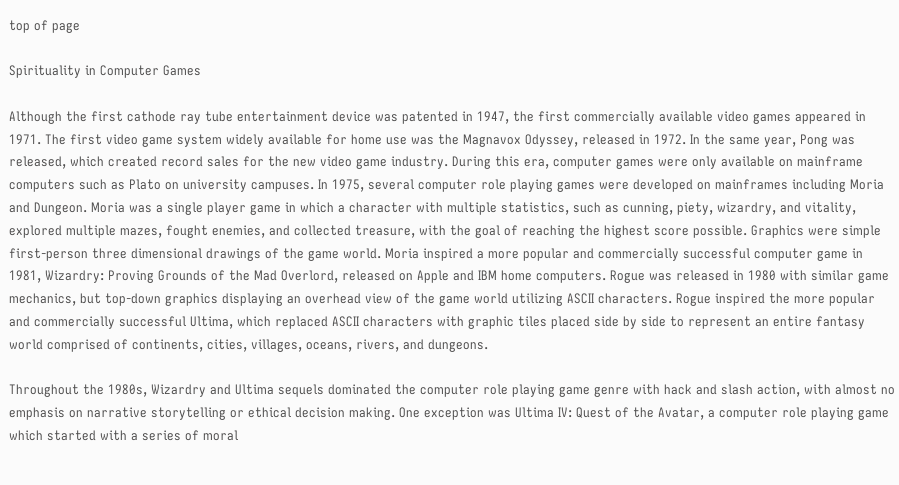top of page

Spirituality in Computer Games

Although the first cathode ray tube entertainment device was patented in 1947, the first commercially available video games appeared in 1971. The first video game system widely available for home use was the Magnavox Odyssey, released in 1972. In the same year, Pong was released, which created record sales for the new video game industry. During this era, computer games were only available on mainframe computers such as Plato on university campuses. In 1975, several computer role playing games were developed on mainframes including Moria and Dungeon. Moria was a single player game in which a character with multiple statistics, such as cunning, piety, wizardry, and vitality, explored multiple mazes, fought enemies, and collected treasure, with the goal of reaching the highest score possible. Graphics were simple first-person three dimensional drawings of the game world. Moria inspired a more popular and commercially successful computer game in 1981, Wizardry: Proving Grounds of the Mad Overlord, released on Apple and IBM home computers. Rogue was released in 1980 with similar game mechanics, but top-down graphics displaying an overhead view of the game world utilizing ASCII characters. Rogue inspired the more popular and commercially successful Ultima, which replaced ASCII characters with graphic tiles placed side by side to represent an entire fantasy world comprised of continents, cities, villages, oceans, rivers, and dungeons.

Throughout the 1980s, Wizardry and Ultima sequels dominated the computer role playing game genre with hack and slash action, with almost no emphasis on narrative storytelling or ethical decision making. One exception was Ultima IV: Quest of the Avatar, a computer role playing game which started with a series of moral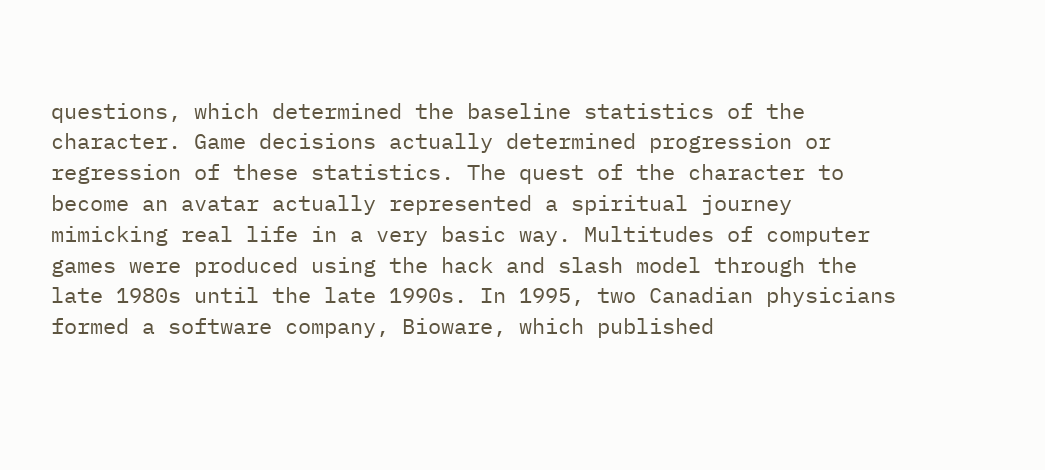questions, which determined the baseline statistics of the character. Game decisions actually determined progression or regression of these statistics. The quest of the character to become an avatar actually represented a spiritual journey mimicking real life in a very basic way. Multitudes of computer games were produced using the hack and slash model through the late 1980s until the late 1990s. In 1995, two Canadian physicians formed a software company, Bioware, which published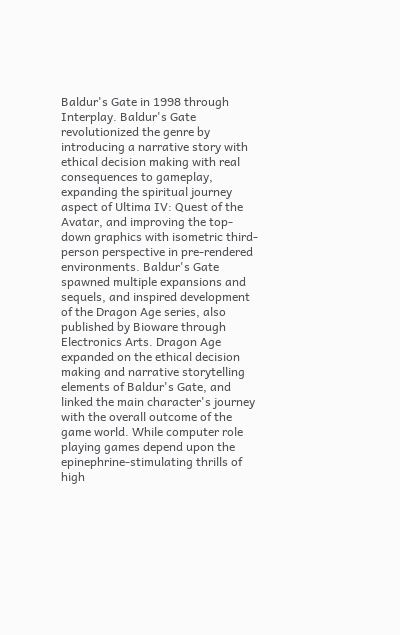Baldur's Gate in 1998 through Interplay. Baldur's Gate revolutionized the genre by introducing a narrative story with ethical decision making with real consequences to gameplay, expanding the spiritual journey aspect of Ultima IV: Quest of the Avatar, and improving the top-down graphics with isometric third-person perspective in pre-rendered environments. Baldur's Gate spawned multiple expansions and sequels, and inspired development of the Dragon Age series, also published by Bioware through Electronics Arts. Dragon Age expanded on the ethical decision making and narrative storytelling elements of Baldur's Gate, and linked the main character's journey with the overall outcome of the game world. While computer role playing games depend upon the epinephrine-stimulating thrills of high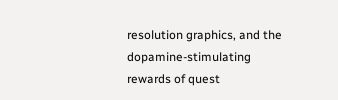resolution graphics, and the dopamine-stimulating rewards of quest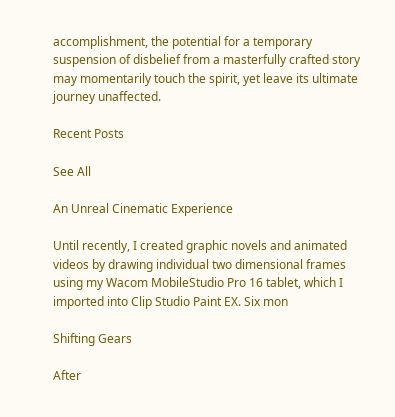accomplishment, the potential for a temporary suspension of disbelief from a masterfully crafted story may momentarily touch the spirit, yet leave its ultimate journey unaffected.

Recent Posts

See All

An Unreal Cinematic Experience

Until recently, I created graphic novels and animated videos by drawing individual two dimensional frames using my Wacom MobileStudio Pro 16 tablet, which I imported into Clip Studio Paint EX. Six mon

Shifting Gears

After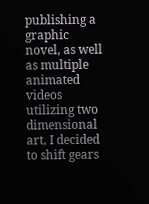publishing a graphic novel, as well as multiple animated videos utilizing two dimensional art, I decided to shift gears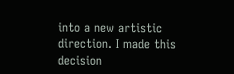into a new artistic direction. I made this decision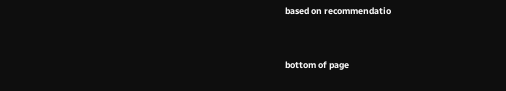based on recommendatio


bottom of page